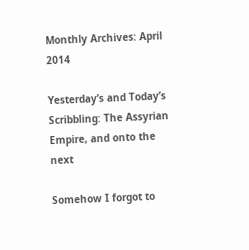Monthly Archives: April 2014

Yesterday’s and Today’s Scribbling: The Assyrian Empire, and onto the next

Somehow I forgot to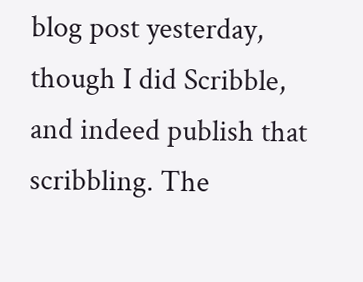blog post yesterday, though I did Scribble, and indeed publish that scribbling. The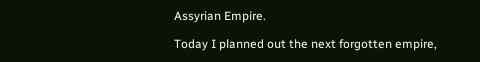Assyrian Empire.

Today I planned out the next forgotten empire,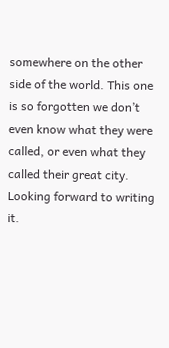somewhere on the other side of the world. This one is so forgotten we don’t even know what they were called, or even what they called their great city. Looking forward to writing it.